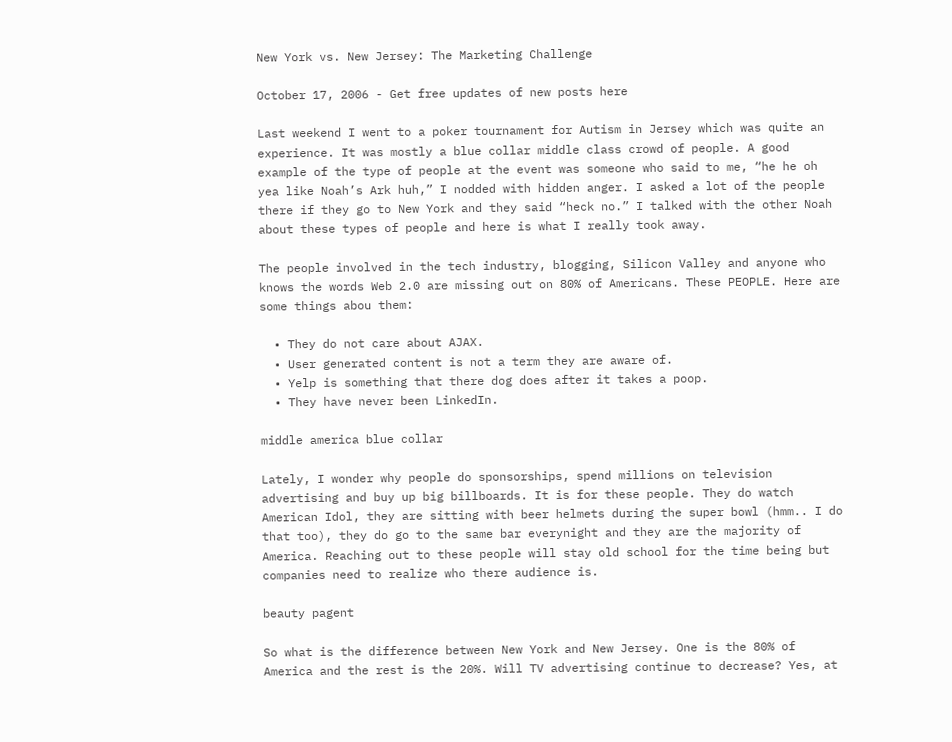New York vs. New Jersey: The Marketing Challenge

October 17, 2006 - Get free updates of new posts here

Last weekend I went to a poker tournament for Autism in Jersey which was quite an experience. It was mostly a blue collar middle class crowd of people. A good example of the type of people at the event was someone who said to me, “he he oh yea like Noah’s Ark huh,” I nodded with hidden anger. I asked a lot of the people there if they go to New York and they said “heck no.” I talked with the other Noah about these types of people and here is what I really took away.

The people involved in the tech industry, blogging, Silicon Valley and anyone who knows the words Web 2.0 are missing out on 80% of Americans. These PEOPLE. Here are some things abou them:

  • They do not care about AJAX.
  • User generated content is not a term they are aware of.
  • Yelp is something that there dog does after it takes a poop.
  • They have never been LinkedIn.

middle america blue collar

Lately, I wonder why people do sponsorships, spend millions on television advertising and buy up big billboards. It is for these people. They do watch American Idol, they are sitting with beer helmets during the super bowl (hmm.. I do that too), they do go to the same bar everynight and they are the majority of America. Reaching out to these people will stay old school for the time being but companies need to realize who there audience is.

beauty pagent

So what is the difference between New York and New Jersey. One is the 80% of America and the rest is the 20%. Will TV advertising continue to decrease? Yes, at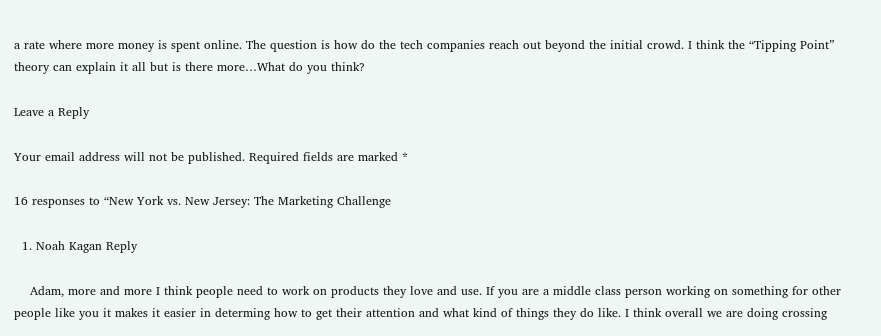a rate where more money is spent online. The question is how do the tech companies reach out beyond the initial crowd. I think the “Tipping Point” theory can explain it all but is there more…What do you think?

Leave a Reply

Your email address will not be published. Required fields are marked *

16 responses to “New York vs. New Jersey: The Marketing Challenge

  1. Noah Kagan Reply

    Adam, more and more I think people need to work on products they love and use. If you are a middle class person working on something for other people like you it makes it easier in determing how to get their attention and what kind of things they do like. I think overall we are doing crossing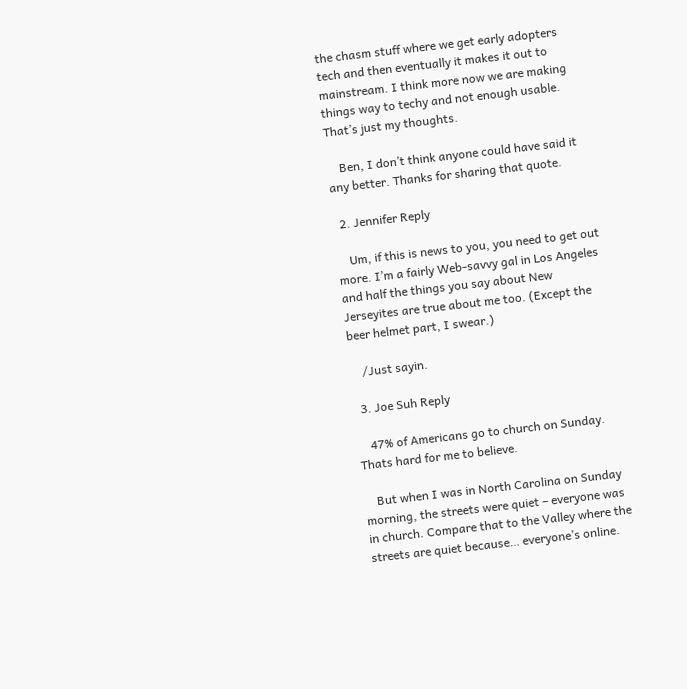the chasm stuff where we get early adopters tech and then eventually it makes it out to mainstream. I think more now we are making things way to techy and not enough usable. That’s just my thoughts.

    Ben, I don’t think anyone could have said it any better. Thanks for sharing that quote.

  2. Jennifer Reply

    Um, if this is news to you, you need to get out more. I’m a fairly Web-savvy gal in Los Angeles and half the things you say about New Jerseyites are true about me too. (Except the beer helmet part, I swear.)

    /Just sayin.

  3. Joe Suh Reply

    47% of Americans go to church on Sunday. Thats hard for me to believe.

    But when I was in North Carolina on Sunday morning, the streets were quiet – everyone was in church. Compare that to the Valley where the streets are quiet because… everyone’s online.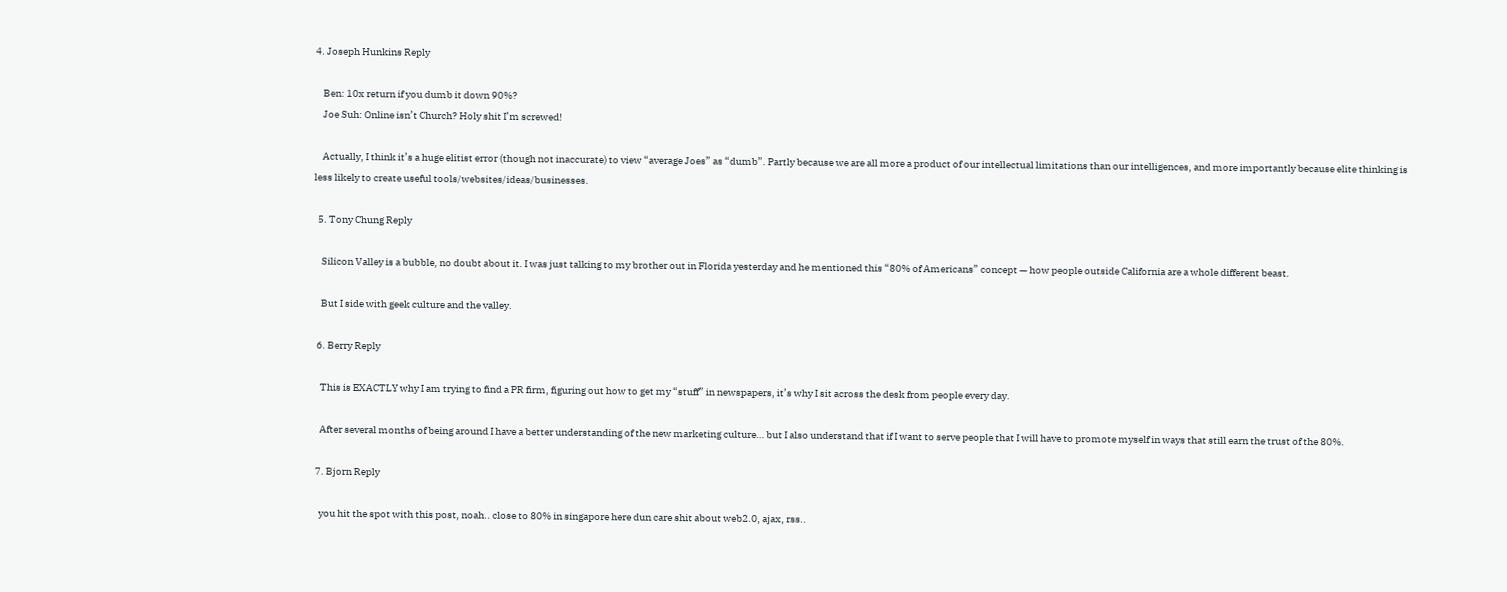4. Joseph Hunkins Reply

    Ben: 10x return if you dumb it down 90%?
    Joe Suh: Online isn’t Church? Holy shit I’m screwed!

    Actually, I think it’s a huge elitist error (though not inaccurate) to view “average Joes” as “dumb”. Partly because we are all more a product of our intellectual limitations than our intelligences, and more importantly because elite thinking is less likely to create useful tools/websites/ideas/businesses.

  5. Tony Chung Reply

    Silicon Valley is a bubble, no doubt about it. I was just talking to my brother out in Florida yesterday and he mentioned this “80% of Americans” concept — how people outside California are a whole different beast.

    But I side with geek culture and the valley.

  6. Berry Reply

    This is EXACTLY why I am trying to find a PR firm, figuring out how to get my “stuff” in newspapers, it’s why I sit across the desk from people every day.

    After several months of being around I have a better understanding of the new marketing culture… but I also understand that if I want to serve people that I will have to promote myself in ways that still earn the trust of the 80%.

  7. Bjorn Reply

    you hit the spot with this post, noah.. close to 80% in singapore here dun care shit about web2.0, ajax, rss..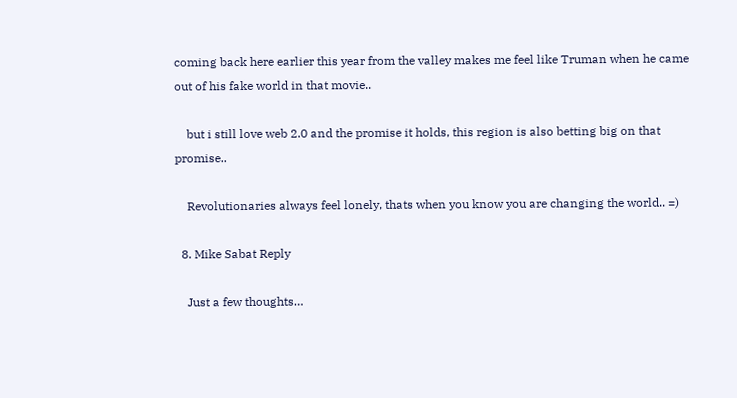coming back here earlier this year from the valley makes me feel like Truman when he came out of his fake world in that movie..

    but i still love web 2.0 and the promise it holds, this region is also betting big on that promise..

    Revolutionaries always feel lonely, thats when you know you are changing the world.. =)

  8. Mike Sabat Reply

    Just a few thoughts…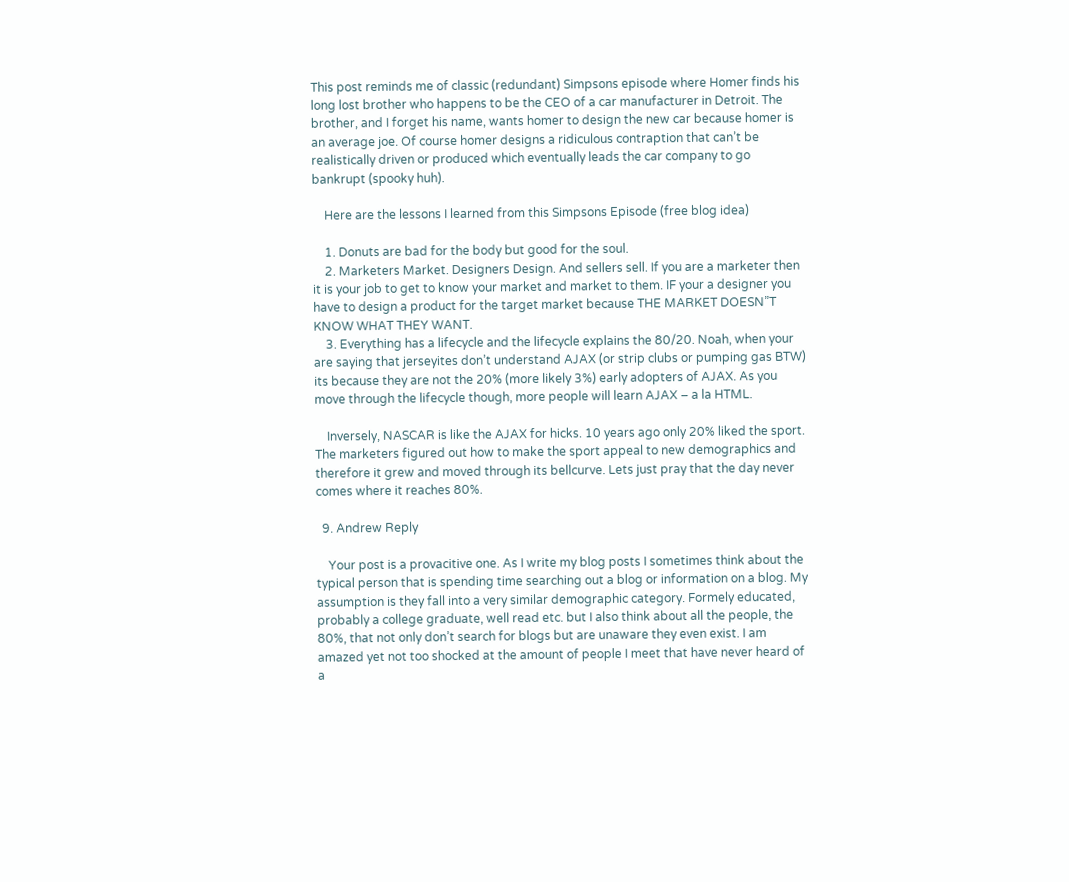This post reminds me of classic (redundant) Simpsons episode where Homer finds his long lost brother who happens to be the CEO of a car manufacturer in Detroit. The brother, and I forget his name, wants homer to design the new car because homer is an average joe. Of course homer designs a ridiculous contraption that can’t be realistically driven or produced which eventually leads the car company to go bankrupt (spooky huh).

    Here are the lessons I learned from this Simpsons Episode (free blog idea)

    1. Donuts are bad for the body but good for the soul.
    2. Marketers Market. Designers Design. And sellers sell. If you are a marketer then it is your job to get to know your market and market to them. IF your a designer you have to design a product for the target market because THE MARKET DOESN”T KNOW WHAT THEY WANT.
    3. Everything has a lifecycle and the lifecycle explains the 80/20. Noah, when your are saying that jerseyites don’t understand AJAX (or strip clubs or pumping gas BTW) its because they are not the 20% (more likely 3%) early adopters of AJAX. As you move through the lifecycle though, more people will learn AJAX – a la HTML.

    Inversely, NASCAR is like the AJAX for hicks. 10 years ago only 20% liked the sport. The marketers figured out how to make the sport appeal to new demographics and therefore it grew and moved through its bellcurve. Lets just pray that the day never comes where it reaches 80%.

  9. Andrew Reply

    Your post is a provacitive one. As I write my blog posts I sometimes think about the typical person that is spending time searching out a blog or information on a blog. My assumption is they fall into a very similar demographic category. Formely educated, probably a college graduate, well read etc. but I also think about all the people, the 80%, that not only don’t search for blogs but are unaware they even exist. I am amazed yet not too shocked at the amount of people I meet that have never heard of a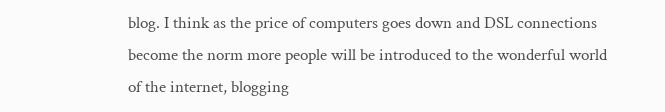blog. I think as the price of computers goes down and DSL connections become the norm more people will be introduced to the wonderful world of the internet, blogging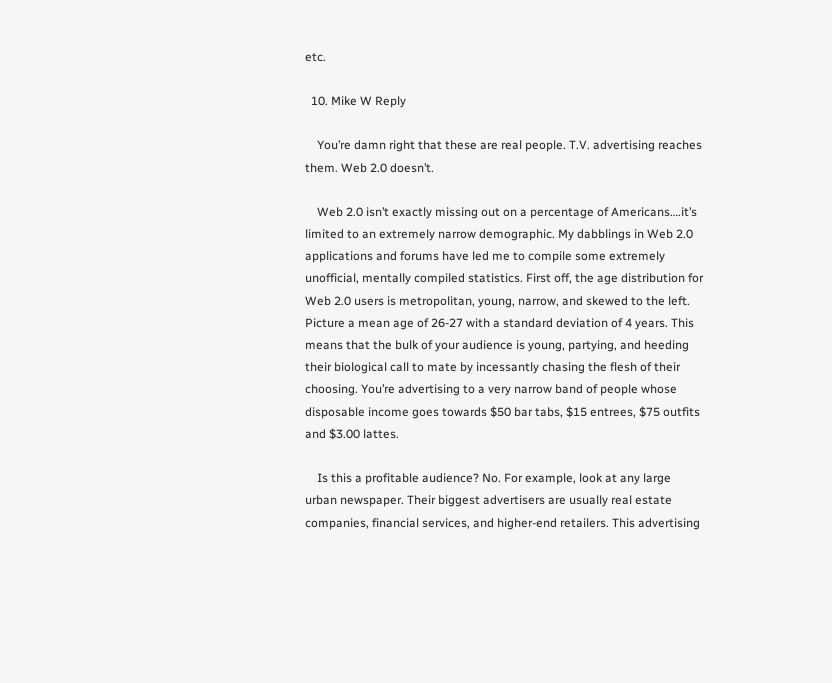etc.

  10. Mike W Reply

    You’re damn right that these are real people. T.V. advertising reaches them. Web 2.0 doesn’t.

    Web 2.0 isn’t exactly missing out on a percentage of Americans….it’s limited to an extremely narrow demographic. My dabblings in Web 2.0 applications and forums have led me to compile some extremely unofficial, mentally compiled statistics. First off, the age distribution for Web 2.0 users is metropolitan, young, narrow, and skewed to the left. Picture a mean age of 26-27 with a standard deviation of 4 years. This means that the bulk of your audience is young, partying, and heeding their biological call to mate by incessantly chasing the flesh of their choosing. You’re advertising to a very narrow band of people whose disposable income goes towards $50 bar tabs, $15 entrees, $75 outfits and $3.00 lattes.

    Is this a profitable audience? No. For example, look at any large urban newspaper. Their biggest advertisers are usually real estate companies, financial services, and higher-end retailers. This advertising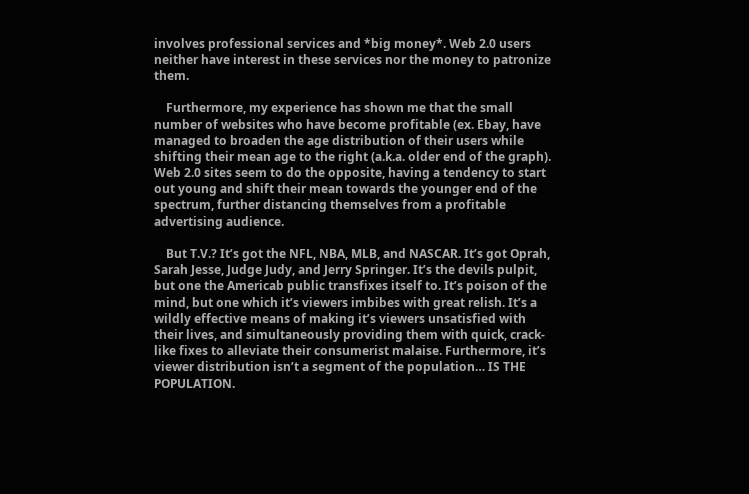involves professional services and *big money*. Web 2.0 users neither have interest in these services nor the money to patronize them.

    Furthermore, my experience has shown me that the small number of websites who have become profitable (ex. Ebay, have managed to broaden the age distribution of their users while shifting their mean age to the right (a.k.a. older end of the graph). Web 2.0 sites seem to do the opposite, having a tendency to start out young and shift their mean towards the younger end of the spectrum, further distancing themselves from a profitable advertising audience.

    But T.V.? It’s got the NFL, NBA, MLB, and NASCAR. It’s got Oprah, Sarah Jesse, Judge Judy, and Jerry Springer. It’s the devils pulpit, but one the Americab public transfixes itself to. It’s poison of the mind, but one which it’s viewers imbibes with great relish. It’s a wildly effective means of making it’s viewers unsatisfied with their lives, and simultaneously providing them with quick, crack-like fixes to alleviate their consumerist malaise. Furthermore, it’s viewer distribution isn’t a segment of the population… IS THE POPULATION.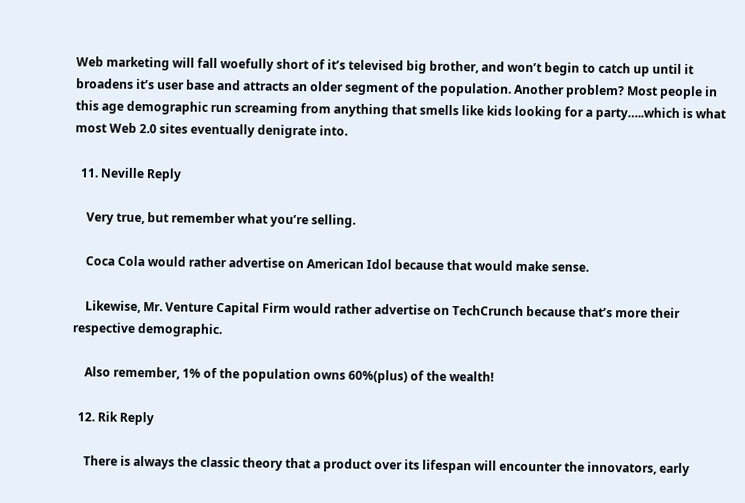Web marketing will fall woefully short of it’s televised big brother, and won’t begin to catch up until it broadens it’s user base and attracts an older segment of the population. Another problem? Most people in this age demographic run screaming from anything that smells like kids looking for a party…..which is what most Web 2.0 sites eventually denigrate into.

  11. Neville Reply

    Very true, but remember what you’re selling.

    Coca Cola would rather advertise on American Idol because that would make sense.

    Likewise, Mr. Venture Capital Firm would rather advertise on TechCrunch because that’s more their respective demographic.

    Also remember, 1% of the population owns 60%(plus) of the wealth!

  12. Rik Reply

    There is always the classic theory that a product over its lifespan will encounter the innovators, early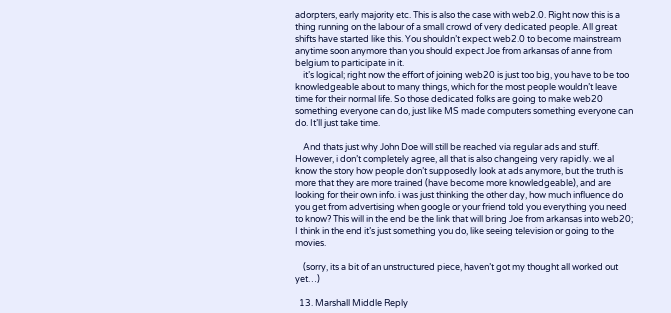adorpters, early majority etc. This is also the case with web2.0. Right now this is a thing running on the labour of a small crowd of very dedicated people. All great shifts have started like this. You shouldn’t expect web2.0 to become mainstream anytime soon anymore than you should expect Joe from arkansas of anne from belgium to participate in it.
    it’s logical; right now the effort of joining web20 is just too big, you have to be too knowledgeable about to many things, which for the most people wouldn’t leave time for their normal life. So those dedicated folks are going to make web20 something everyone can do, just like MS made computers something everyone can do. It’ll just take time.

    And thats just why John Doe will still be reached via regular ads and stuff. However, i don’t completely agree, all that is also changeing very rapidly. we al know the story how people don’t supposedly look at ads anymore, but the truth is more that they are more trained (have become more knowledgeable), and are looking for their own info. i was just thinking the other day, how much influence do you get from advertising when google or your friend told you everything you need to know? This will in the end be the link that will bring Joe from arkansas into web20; I think in the end it’s just something you do, like seeing television or going to the movies.

    (sorry, its a bit of an unstructured piece, haven’t got my thought all worked out yet…)

  13. Marshall Middle Reply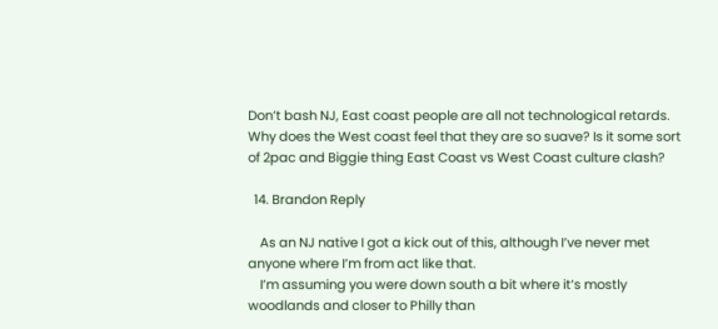Don’t bash NJ, East coast people are all not technological retards. Why does the West coast feel that they are so suave? Is it some sort of 2pac and Biggie thing East Coast vs West Coast culture clash?

  14. Brandon Reply

    As an NJ native I got a kick out of this, although I’ve never met anyone where I’m from act like that.
    I’m assuming you were down south a bit where it’s mostly woodlands and closer to Philly than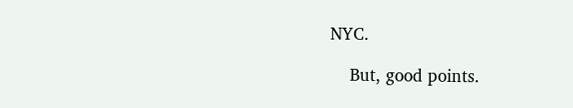NYC.

    But, good points.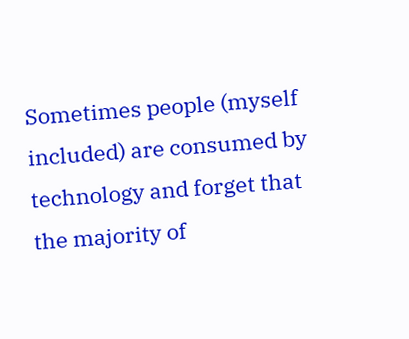Sometimes people (myself included) are consumed by technology and forget that the majority of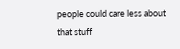people could care less about that stuff